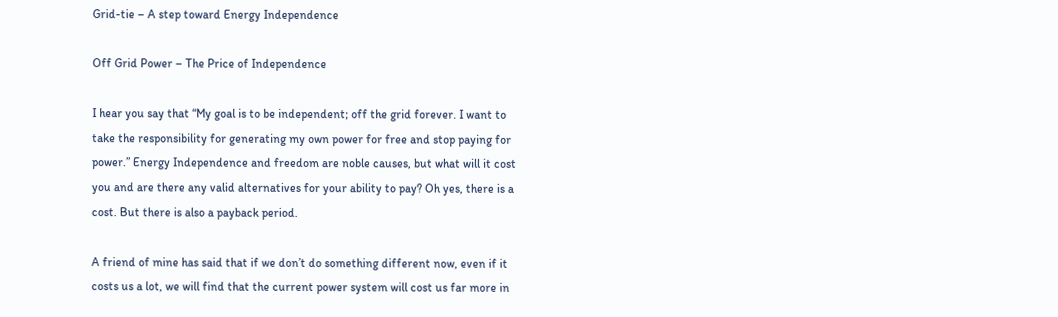Grid-tie – A step toward Energy Independence

Off Grid Power – The Price of Independence

I hear you say that “My goal is to be independent; off the grid forever. I want to take the responsibility for generating my own power for free and stop paying for power.” Energy Independence and freedom are noble causes, but what will it cost you and are there any valid alternatives for your ability to pay? Oh yes, there is a cost. But there is also a payback period.

A friend of mine has said that if we don’t do something different now, even if it costs us a lot, we will find that the current power system will cost us far more in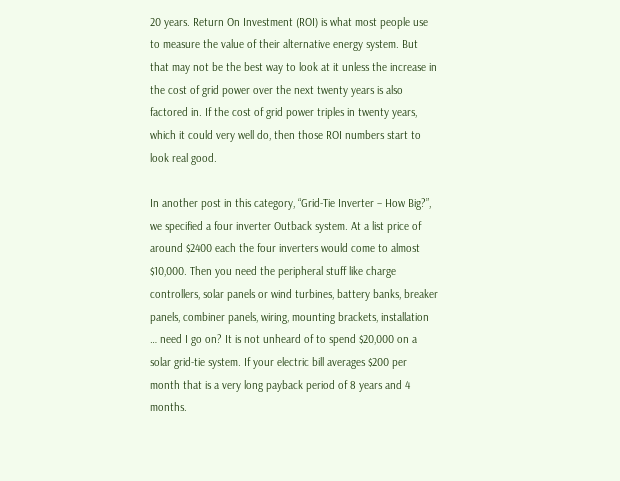20 years. Return On Investment (ROI) is what most people use to measure the value of their alternative energy system. But that may not be the best way to look at it unless the increase in the cost of grid power over the next twenty years is also factored in. If the cost of grid power triples in twenty years, which it could very well do, then those ROI numbers start to look real good.

In another post in this category, “Grid-Tie Inverter – How Big?”, we specified a four inverter Outback system. At a list price of around $2400 each the four inverters would come to almost $10,000. Then you need the peripheral stuff like charge controllers, solar panels or wind turbines, battery banks, breaker panels, combiner panels, wiring, mounting brackets, installation … need I go on? It is not unheard of to spend $20,000 on a solar grid-tie system. If your electric bill averages $200 per month that is a very long payback period of 8 years and 4 months.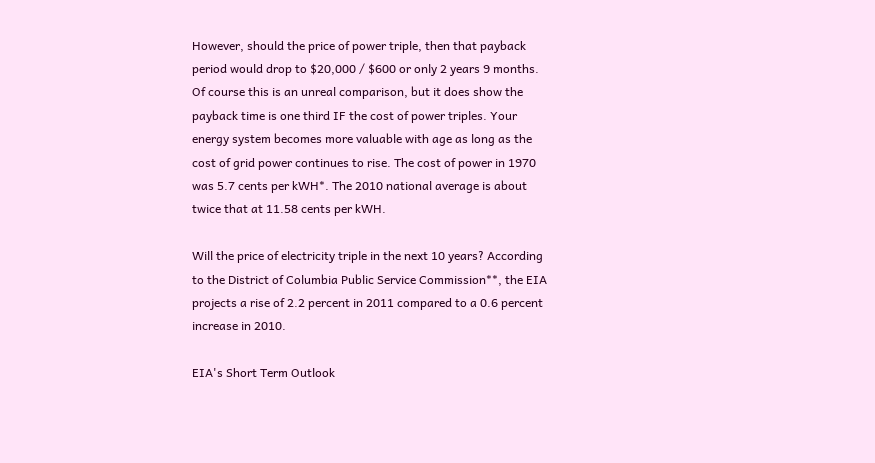However, should the price of power triple, then that payback period would drop to $20,000 / $600 or only 2 years 9 months. Of course this is an unreal comparison, but it does show the payback time is one third IF the cost of power triples. Your energy system becomes more valuable with age as long as the cost of grid power continues to rise. The cost of power in 1970 was 5.7 cents per kWH*. The 2010 national average is about twice that at 11.58 cents per kWH.

Will the price of electricity triple in the next 10 years? According to the District of Columbia Public Service Commission**, the EIA projects a rise of 2.2 percent in 2011 compared to a 0.6 percent increase in 2010.

EIA's Short Term Outlook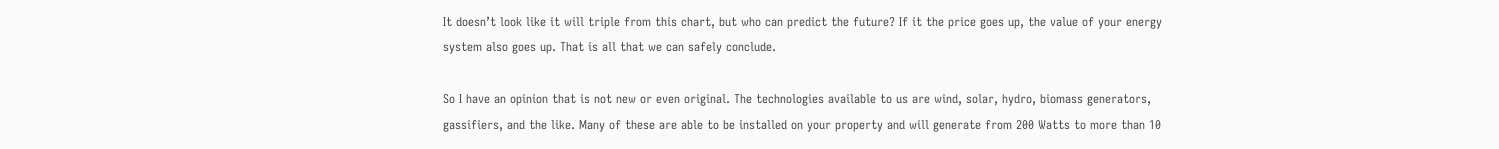It doesn’t look like it will triple from this chart, but who can predict the future? If it the price goes up, the value of your energy system also goes up. That is all that we can safely conclude.

So I have an opinion that is not new or even original. The technologies available to us are wind, solar, hydro, biomass generators, gassifiers, and the like. Many of these are able to be installed on your property and will generate from 200 Watts to more than 10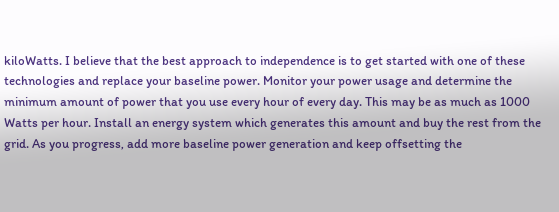kiloWatts. I believe that the best approach to independence is to get started with one of these technologies and replace your baseline power. Monitor your power usage and determine the minimum amount of power that you use every hour of every day. This may be as much as 1000 Watts per hour. Install an energy system which generates this amount and buy the rest from the grid. As you progress, add more baseline power generation and keep offsetting the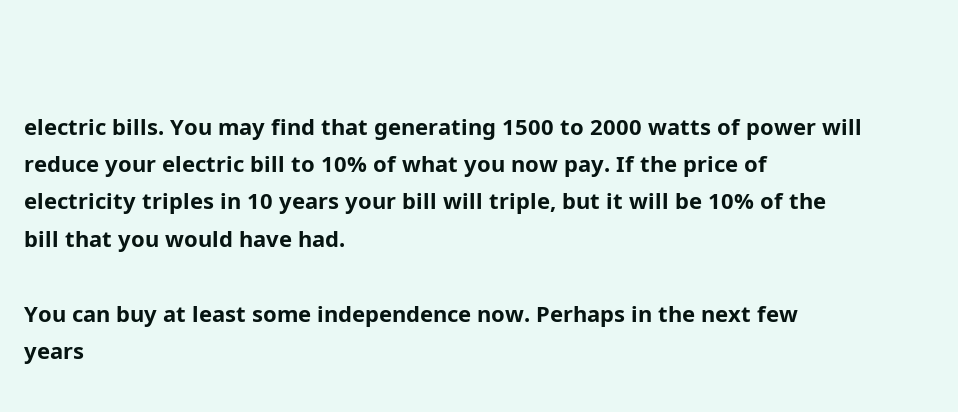electric bills. You may find that generating 1500 to 2000 watts of power will reduce your electric bill to 10% of what you now pay. If the price of electricity triples in 10 years your bill will triple, but it will be 10% of the bill that you would have had.

You can buy at least some independence now. Perhaps in the next few years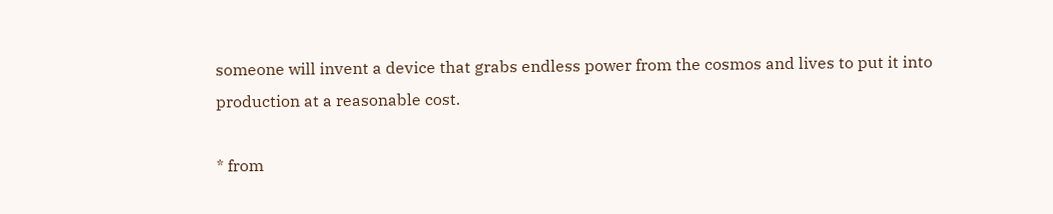someone will invent a device that grabs endless power from the cosmos and lives to put it into production at a reasonable cost.

* from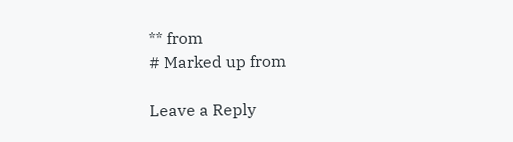** from
# Marked up from

Leave a Reply